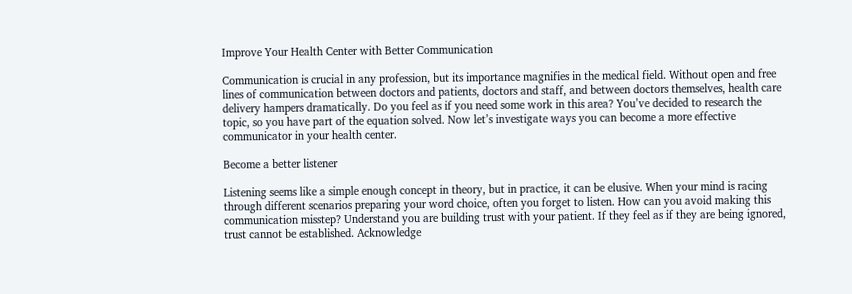Improve Your Health Center with Better Communication

Communication is crucial in any profession, but its importance magnifies in the medical field. Without open and free lines of communication between doctors and patients, doctors and staff, and between doctors themselves, health care delivery hampers dramatically. Do you feel as if you need some work in this area? You’ve decided to research the topic, so you have part of the equation solved. Now let’s investigate ways you can become a more effective communicator in your health center.

Become a better listener

Listening seems like a simple enough concept in theory, but in practice, it can be elusive. When your mind is racing through different scenarios preparing your word choice, often you forget to listen. How can you avoid making this communication misstep? Understand you are building trust with your patient. If they feel as if they are being ignored, trust cannot be established. Acknowledge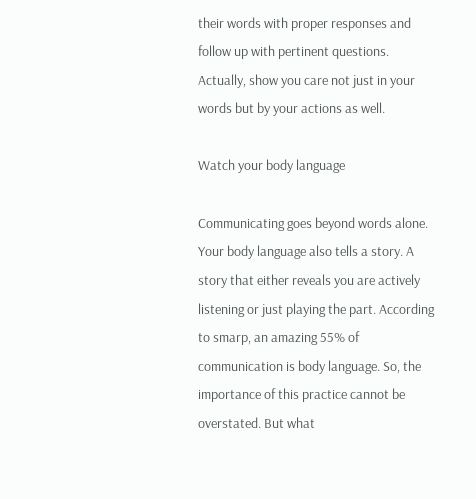their words with proper responses and follow up with pertinent questions. Actually, show you care not just in your words but by your actions as well.

Watch your body language

Communicating goes beyond words alone. Your body language also tells a story. A story that either reveals you are actively listening or just playing the part. According to smarp, an amazing 55% of communication is body language. So, the importance of this practice cannot be overstated. But what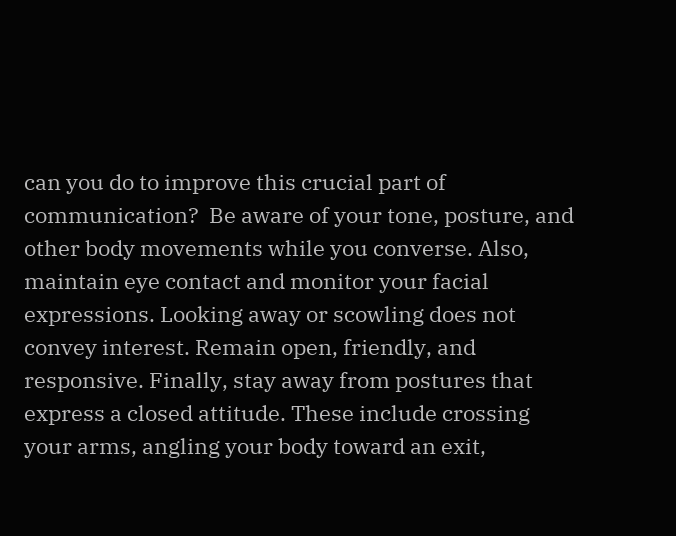can you do to improve this crucial part of communication?  Be aware of your tone, posture, and other body movements while you converse. Also, maintain eye contact and monitor your facial expressions. Looking away or scowling does not convey interest. Remain open, friendly, and responsive. Finally, stay away from postures that express a closed attitude. These include crossing your arms, angling your body toward an exit,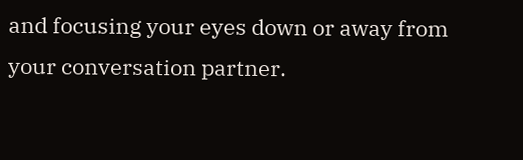and focusing your eyes down or away from your conversation partner.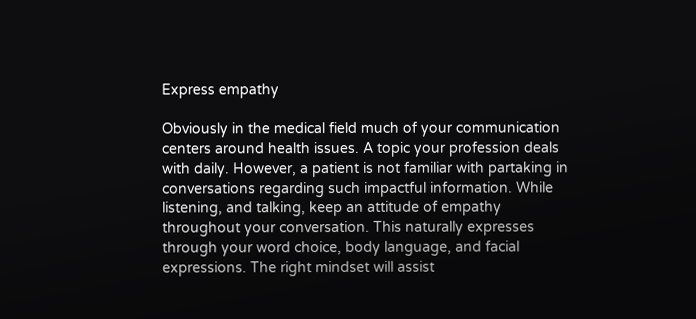Express empathy

Obviously in the medical field much of your communication centers around health issues. A topic your profession deals with daily. However, a patient is not familiar with partaking in conversations regarding such impactful information. While listening, and talking, keep an attitude of empathy throughout your conversation. This naturally expresses through your word choice, body language, and facial expressions. The right mindset will assist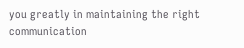you greatly in maintaining the right communication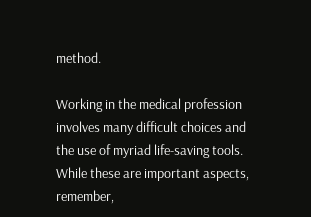method.

Working in the medical profession involves many difficult choices and the use of myriad life-saving tools. While these are important aspects, remember,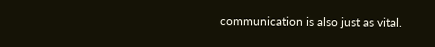communication is also just as vital.